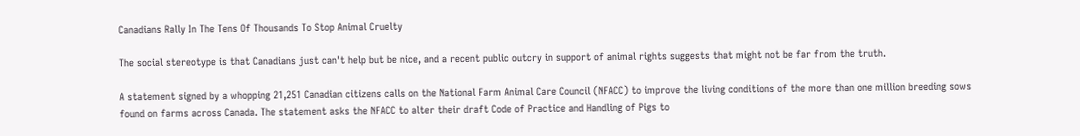Canadians Rally In The Tens Of Thousands To Stop Animal Cruelty

The social stereotype is that Canadians just can't help but be nice, and a recent public outcry in support of animal rights suggests that might not be far from the truth.

A statement signed by a whopping 21,251 Canadian citizens calls on the National Farm Animal Care Council (NFACC) to improve the living conditions of the more than one million breeding sows found on farms across Canada. The statement asks the NFACC to alter their draft Code of Practice and Handling of Pigs to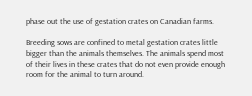phase out the use of gestation crates on Canadian farms.

Breeding sows are confined to metal gestation crates little bigger than the animals themselves. The animals spend most of their lives in these crates that do not even provide enough room for the animal to turn around.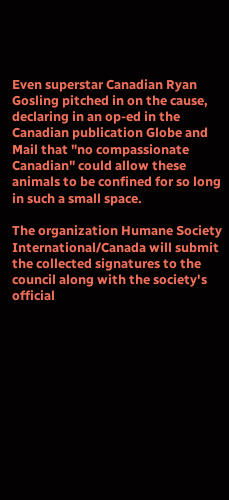Even superstar Canadian Ryan Gosling pitched in on the cause, declaring in an op-ed in the Canadian publication Globe and Mail that "no compassionate Canadian" could allow these animals to be confined for so long in such a small space.

The organization Humane Society International/Canada will submit the collected signatures to the council along with the society's official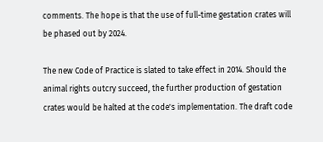comments. The hope is that the use of full-time gestation crates will be phased out by 2024.

The new Code of Practice is slated to take effect in 2014. Should the animal rights outcry succeed, the further production of gestation crates would be halted at the code's implementation. The draft code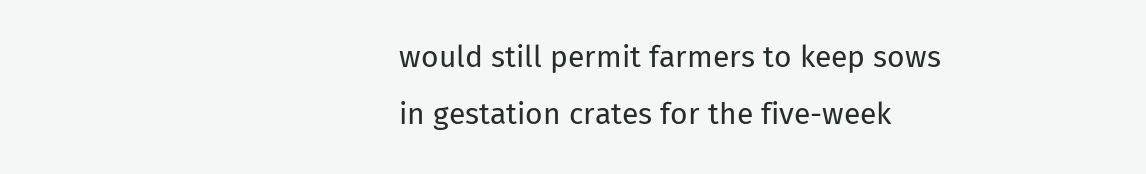would still permit farmers to keep sows in gestation crates for the five-week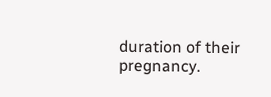duration of their pregnancy.